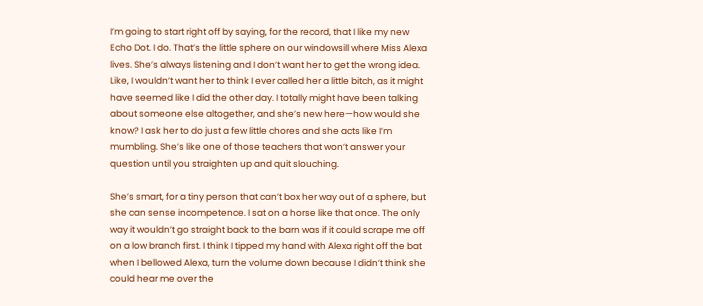I’m going to start right off by saying, for the record, that I like my new Echo Dot. I do. That’s the little sphere on our windowsill where Miss Alexa lives. She’s always listening and I don’t want her to get the wrong idea. Like, I wouldn’t want her to think I ever called her a little bitch, as it might have seemed like I did the other day. I totally might have been talking about someone else altogether, and she’s new here—how would she know? I ask her to do just a few little chores and she acts like I’m mumbling. She’s like one of those teachers that won’t answer your question until you straighten up and quit slouching.

She’s smart, for a tiny person that can’t box her way out of a sphere, but she can sense incompetence. I sat on a horse like that once. The only way it wouldn’t go straight back to the barn was if it could scrape me off on a low branch first. I think I tipped my hand with Alexa right off the bat when I bellowed Alexa, turn the volume down because I didn’t think she could hear me over the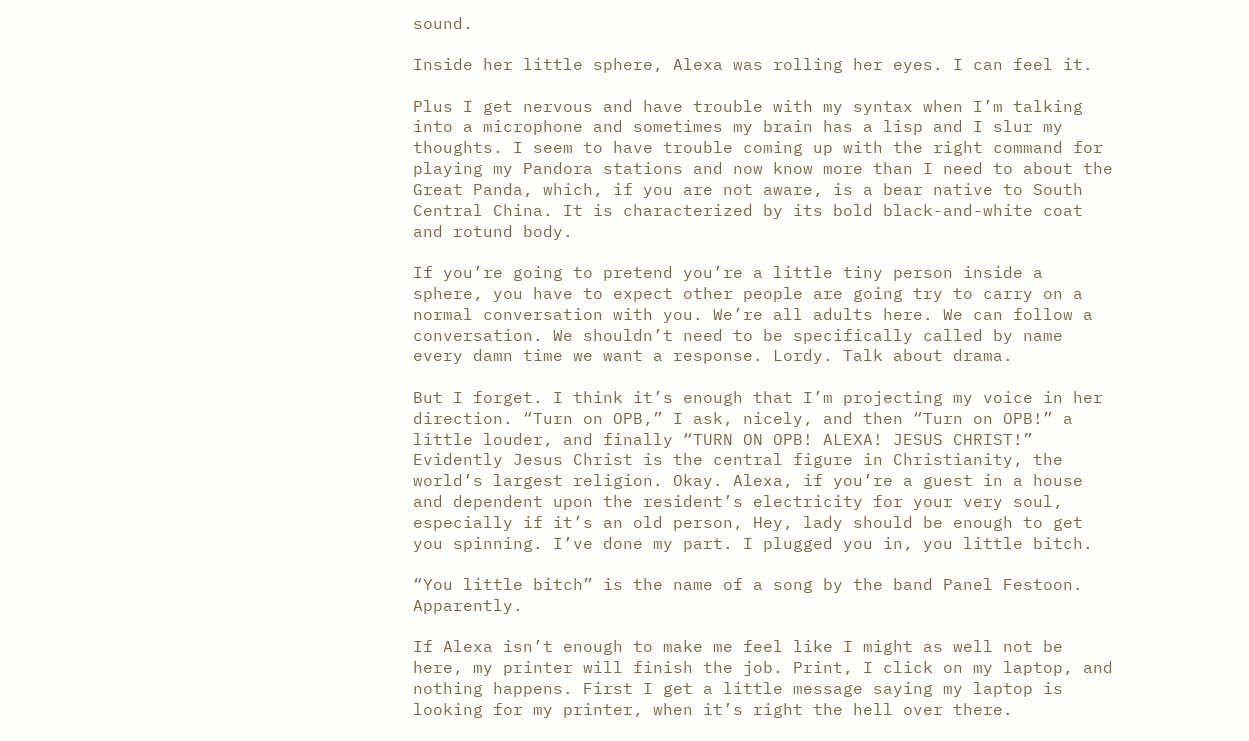sound.

Inside her little sphere, Alexa was rolling her eyes. I can feel it.

Plus I get nervous and have trouble with my syntax when I’m talking into a microphone and sometimes my brain has a lisp and I slur my thoughts. I seem to have trouble coming up with the right command for playing my Pandora stations and now know more than I need to about the Great Panda, which, if you are not aware, is a bear native to South Central China. It is characterized by its bold black-and-white coat and rotund body.

If you’re going to pretend you’re a little tiny person inside a sphere, you have to expect other people are going try to carry on a normal conversation with you. We’re all adults here. We can follow a conversation. We shouldn’t need to be specifically called by name every damn time we want a response. Lordy. Talk about drama.

But I forget. I think it’s enough that I’m projecting my voice in her direction. “Turn on OPB,” I ask, nicely, and then “Turn on OPB!” a little louder, and finally “TURN ON OPB! ALEXA! JESUS CHRIST!” Evidently Jesus Christ is the central figure in Christianity, the world’s largest religion. Okay. Alexa, if you’re a guest in a house and dependent upon the resident’s electricity for your very soul, especially if it’s an old person, Hey, lady should be enough to get you spinning. I’ve done my part. I plugged you in, you little bitch.

“You little bitch” is the name of a song by the band Panel Festoon. Apparently.

If Alexa isn’t enough to make me feel like I might as well not be here, my printer will finish the job. Print, I click on my laptop, and nothing happens. First I get a little message saying my laptop is looking for my printer, when it’s right the hell over there.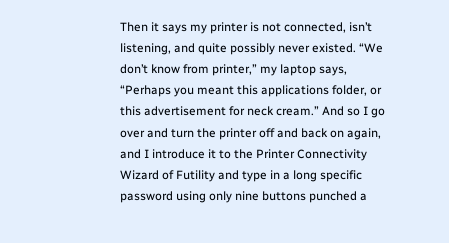Then it says my printer is not connected, isn’t listening, and quite possibly never existed. “We don’t know from printer,” my laptop says, “Perhaps you meant this applications folder, or this advertisement for neck cream.” And so I go over and turn the printer off and back on again, and I introduce it to the Printer Connectivity Wizard of Futility and type in a long specific password using only nine buttons punched a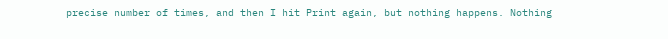precise number of times, and then I hit Print again, but nothing happens. Nothing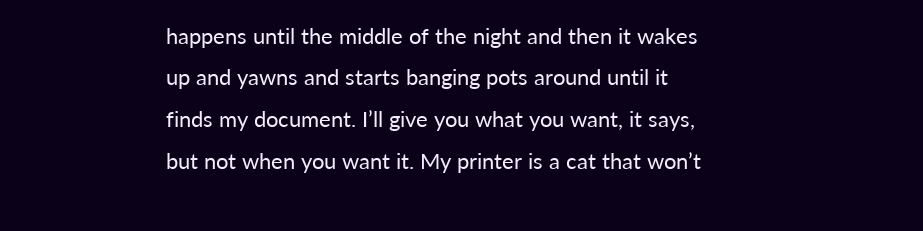happens until the middle of the night and then it wakes up and yawns and starts banging pots around until it finds my document. I’ll give you what you want, it says, but not when you want it. My printer is a cat that won’t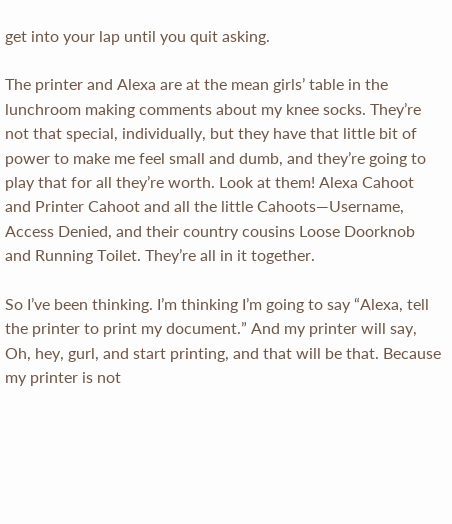get into your lap until you quit asking.

The printer and Alexa are at the mean girls’ table in the lunchroom making comments about my knee socks. They’re not that special, individually, but they have that little bit of power to make me feel small and dumb, and they’re going to play that for all they’re worth. Look at them! Alexa Cahoot and Printer Cahoot and all the little Cahoots—Username, Access Denied, and their country cousins Loose Doorknob and Running Toilet. They’re all in it together.

So I’ve been thinking. I’m thinking I’m going to say “Alexa, tell the printer to print my document.” And my printer will say, Oh, hey, gurl, and start printing, and that will be that. Because my printer is not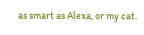as smart as Alexa, or my cat.